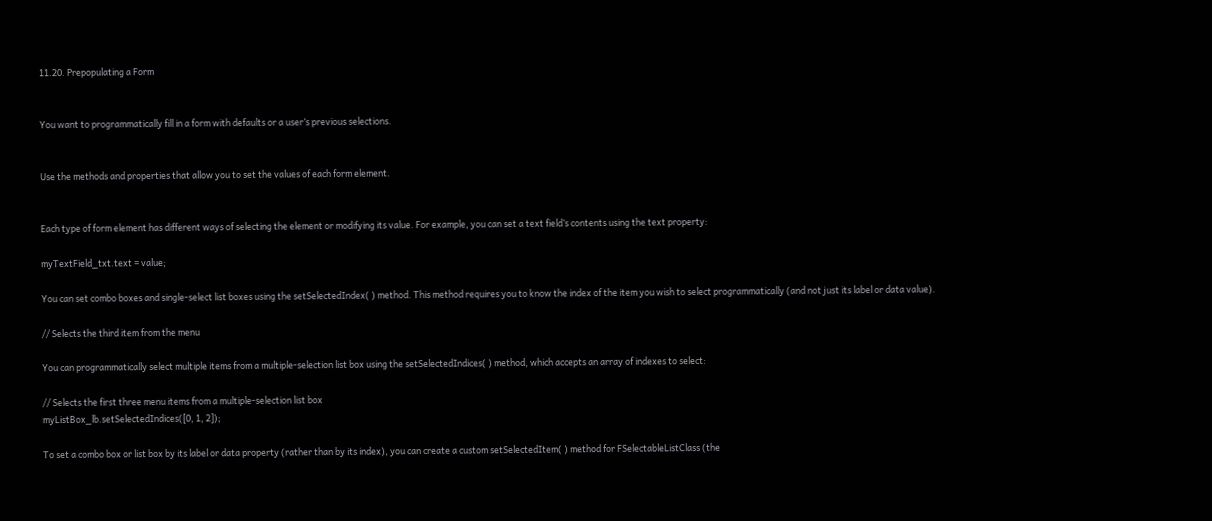11.20. Prepopulating a Form


You want to programmatically fill in a form with defaults or a user’s previous selections.


Use the methods and properties that allow you to set the values of each form element.


Each type of form element has different ways of selecting the element or modifying its value. For example, you can set a text field’s contents using the text property:

myTextField_txt.text = value;

You can set combo boxes and single-select list boxes using the setSelectedIndex( ) method. This method requires you to know the index of the item you wish to select programmatically (and not just its label or data value).

// Selects the third item from the menu

You can programmatically select multiple items from a multiple-selection list box using the setSelectedIndices( ) method, which accepts an array of indexes to select:

// Selects the first three menu items from a multiple-selection list box
myListBox_lb.setSelectedIndices([0, 1, 2]);

To set a combo box or list box by its label or data property (rather than by its index), you can create a custom setSelectedItem( ) method for FSelectableListClass (the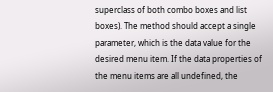superclass of both combo boxes and list boxes). The method should accept a single parameter, which is the data value for the desired menu item. If the data properties of the menu items are all undefined, the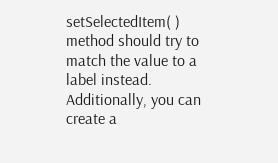setSelectedItem( ) method should try to match the value to a label instead. Additionally, you can create a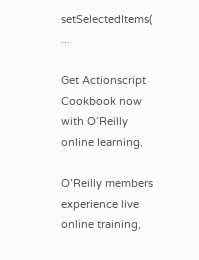setSelectedItems( ...

Get Actionscript Cookbook now with O’Reilly online learning.

O’Reilly members experience live online training,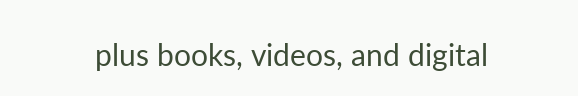plus books, videos, and digital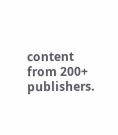content from 200+ publishers.